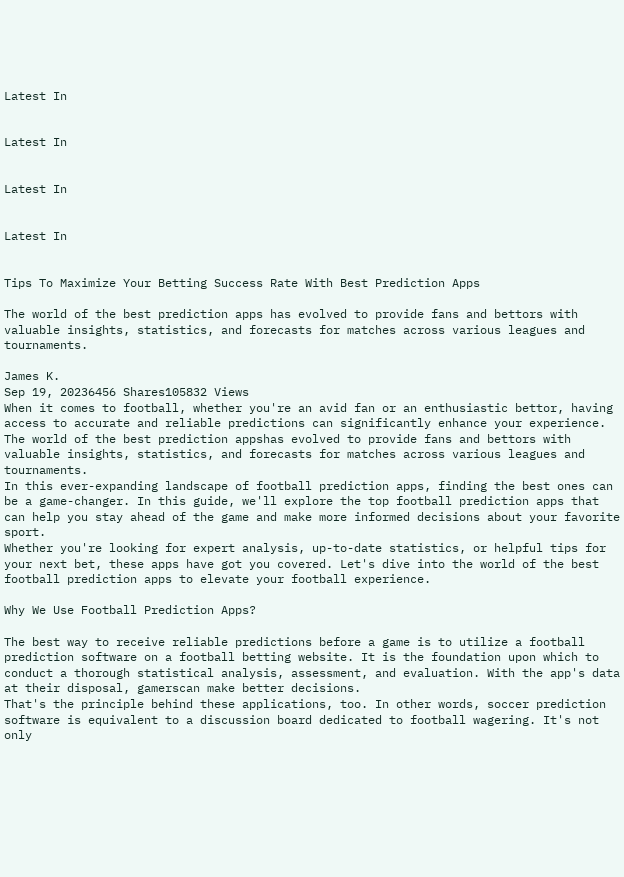Latest In


Latest In


Latest In


Latest In


Tips To Maximize Your Betting Success Rate With Best Prediction Apps

The world of the best prediction apps has evolved to provide fans and bettors with valuable insights, statistics, and forecasts for matches across various leagues and tournaments.

James K.
Sep 19, 20236456 Shares105832 Views
When it comes to football, whether you're an avid fan or an enthusiastic bettor, having access to accurate and reliable predictions can significantly enhance your experience.
The world of the best prediction appshas evolved to provide fans and bettors with valuable insights, statistics, and forecasts for matches across various leagues and tournaments.
In this ever-expanding landscape of football prediction apps, finding the best ones can be a game-changer. In this guide, we'll explore the top football prediction apps that can help you stay ahead of the game and make more informed decisions about your favorite sport.
Whether you're looking for expert analysis, up-to-date statistics, or helpful tips for your next bet, these apps have got you covered. Let's dive into the world of the best football prediction apps to elevate your football experience.

Why We Use Football Prediction Apps?

The best way to receive reliable predictions before a game is to utilize a football prediction software on a football betting website. It is the foundation upon which to conduct a thorough statistical analysis, assessment, and evaluation. With the app's data at their disposal, gamerscan make better decisions.
That's the principle behind these applications, too. In other words, soccer prediction software is equivalent to a discussion board dedicated to football wagering. It's not only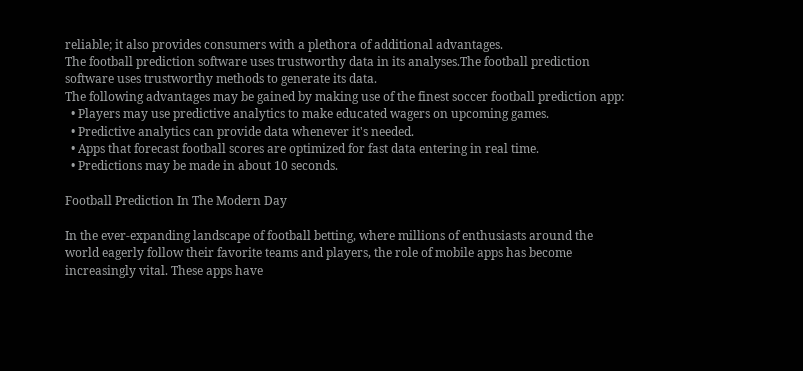reliable; it also provides consumers with a plethora of additional advantages.
The football prediction software uses trustworthy data in its analyses.The football prediction software uses trustworthy methods to generate its data.
The following advantages may be gained by making use of the finest soccer football prediction app:
  • Players may use predictive analytics to make educated wagers on upcoming games.
  • Predictive analytics can provide data whenever it's needed.
  • Apps that forecast football scores are optimized for fast data entering in real time.
  • Predictions may be made in about 10 seconds.

Football Prediction In The Modern Day

In the ever-expanding landscape of football betting, where millions of enthusiasts around the world eagerly follow their favorite teams and players, the role of mobile apps has become increasingly vital. These apps have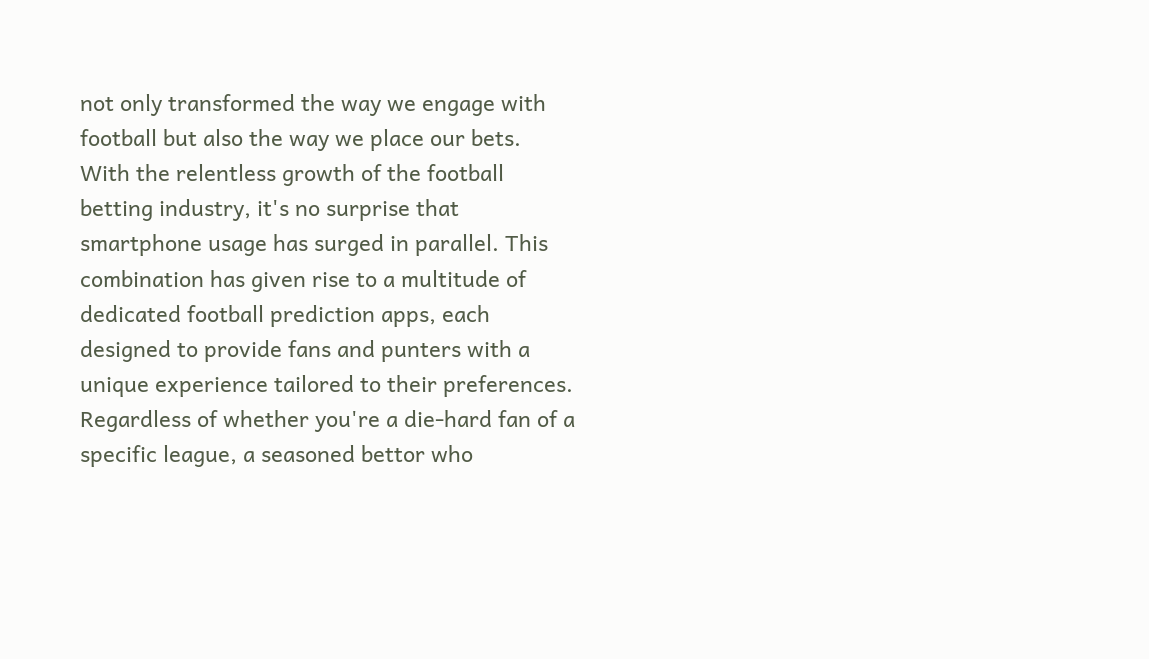not only transformed the way we engage with football but also the way we place our bets.
With the relentless growth of the football betting industry, it's no surprise that smartphone usage has surged in parallel. This combination has given rise to a multitude of dedicated football prediction apps, each designed to provide fans and punters with a unique experience tailored to their preferences.
Regardless of whether you're a die-hard fan of a specific league, a seasoned bettor who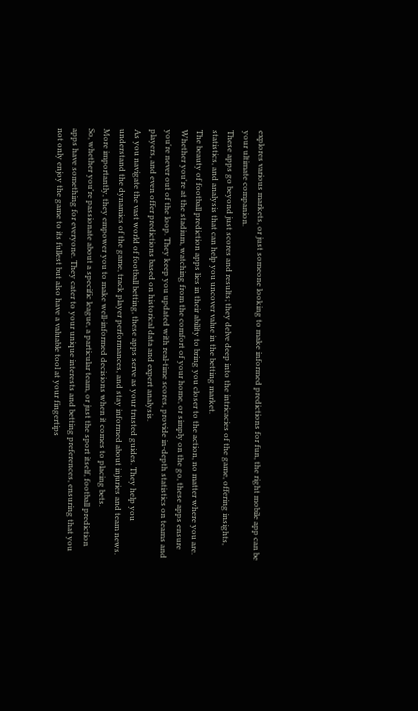explores various markets, or just someone looking to make informed predictions for fun, the right mobile app can be your ultimate companion.
These apps go beyond just scores and results; they delve deep into the intricacies of the game, offering insights, statistics, and analysis that can help you uncover value in the betting market.
The beauty of football prediction apps lies in their ability to bring you closer to the action, no matter where you are. Whether you're at the stadium, watching from the comfort of your home, or simply on the go, these apps ensure you're never out of the loop. They keep you updated with real-time scores, provide in-depth statistics on teams and players, and even offer predictions based on historical data and expert analysis.
As you navigate the vast world of football betting, these apps serve as your trusted guides. They help you understand the dynamics of the game, track player performances, and stay informed about injuries and team news. More importantly, they empower you to make well-informed decisions when it comes to placing bets.
So, whether you're passionate about a specific league, a particular team, or just the sport itself, football prediction apps have something for everyone. They cater to your unique interests and betting preferences, ensuring that you not only enjoy the game to its fullest but also have a valuable tool at your fingertips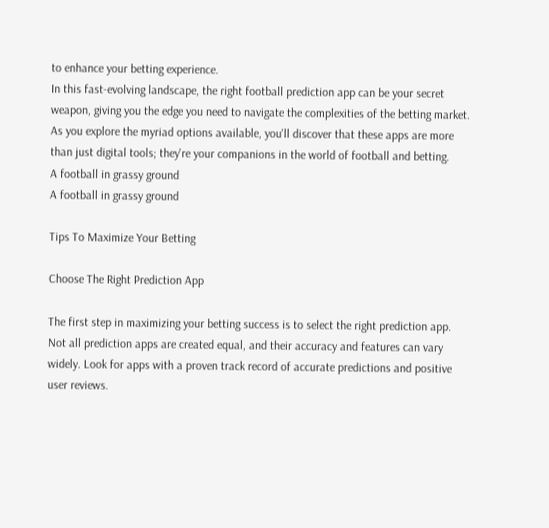to enhance your betting experience.
In this fast-evolving landscape, the right football prediction app can be your secret weapon, giving you the edge you need to navigate the complexities of the betting market. As you explore the myriad options available, you'll discover that these apps are more than just digital tools; they're your companions in the world of football and betting.
A football in grassy ground
A football in grassy ground

Tips To Maximize Your Betting

Choose The Right Prediction App

The first step in maximizing your betting success is to select the right prediction app. Not all prediction apps are created equal, and their accuracy and features can vary widely. Look for apps with a proven track record of accurate predictions and positive user reviews.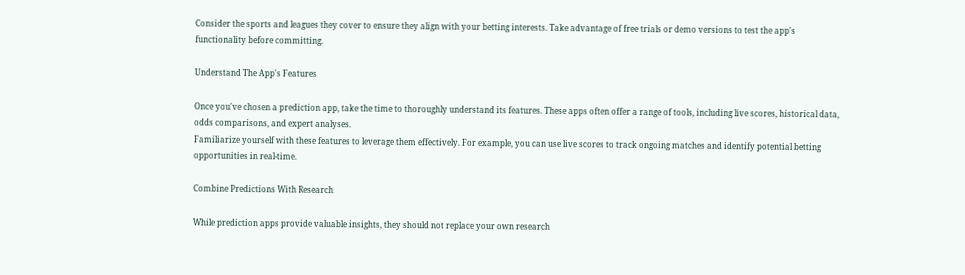Consider the sports and leagues they cover to ensure they align with your betting interests. Take advantage of free trials or demo versions to test the app's functionality before committing.

Understand The App's Features

Once you've chosen a prediction app, take the time to thoroughly understand its features. These apps often offer a range of tools, including live scores, historical data, odds comparisons, and expert analyses.
Familiarize yourself with these features to leverage them effectively. For example, you can use live scores to track ongoing matches and identify potential betting opportunities in real-time.

Combine Predictions With Research

While prediction apps provide valuable insights, they should not replace your own research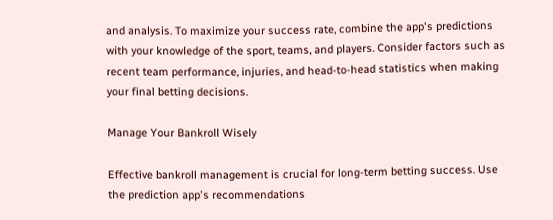and analysis. To maximize your success rate, combine the app's predictions with your knowledge of the sport, teams, and players. Consider factors such as recent team performance, injuries, and head-to-head statistics when making your final betting decisions.

Manage Your Bankroll Wisely

Effective bankroll management is crucial for long-term betting success. Use the prediction app's recommendations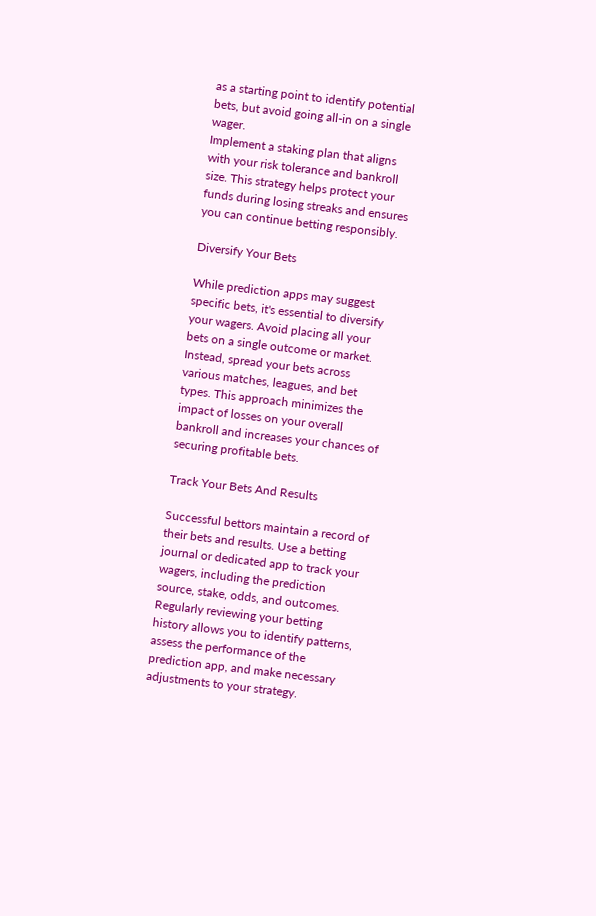as a starting point to identify potential bets, but avoid going all-in on a single wager.
Implement a staking plan that aligns with your risk tolerance and bankroll size. This strategy helps protect your funds during losing streaks and ensures you can continue betting responsibly.

Diversify Your Bets

While prediction apps may suggest specific bets, it's essential to diversify your wagers. Avoid placing all your bets on a single outcome or market. Instead, spread your bets across various matches, leagues, and bet types. This approach minimizes the impact of losses on your overall bankroll and increases your chances of securing profitable bets.

Track Your Bets And Results

Successful bettors maintain a record of their bets and results. Use a betting journal or dedicated app to track your wagers, including the prediction source, stake, odds, and outcomes. Regularly reviewing your betting history allows you to identify patterns, assess the performance of the prediction app, and make necessary adjustments to your strategy.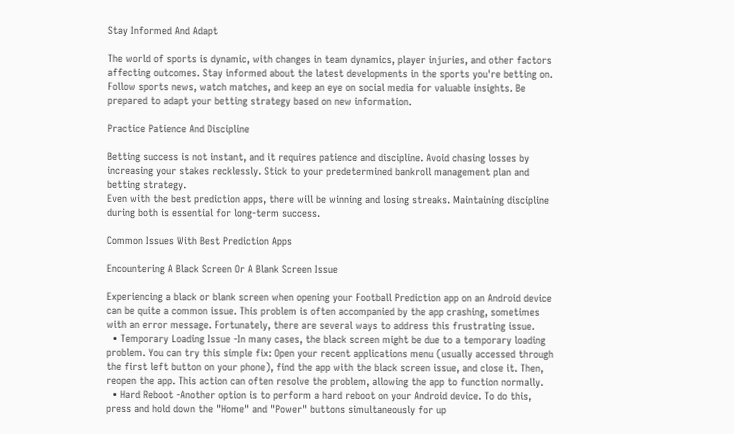Stay Informed And Adapt

The world of sports is dynamic, with changes in team dynamics, player injuries, and other factors affecting outcomes. Stay informed about the latest developments in the sports you're betting on.
Follow sports news, watch matches, and keep an eye on social media for valuable insights. Be prepared to adapt your betting strategy based on new information.

Practice Patience And Discipline

Betting success is not instant, and it requires patience and discipline. Avoid chasing losses by increasing your stakes recklessly. Stick to your predetermined bankroll management plan and betting strategy.
Even with the best prediction apps, there will be winning and losing streaks. Maintaining discipline during both is essential for long-term success.

Common Issues With Best Prediction Apps

Encountering A Black Screen Or A Blank Screen Issue

Experiencing a black or blank screen when opening your Football Prediction app on an Android device can be quite a common issue. This problem is often accompanied by the app crashing, sometimes with an error message. Fortunately, there are several ways to address this frustrating issue.
  • Temporary Loading Issue -In many cases, the black screen might be due to a temporary loading problem. You can try this simple fix: Open your recent applications menu (usually accessed through the first left button on your phone), find the app with the black screen issue, and close it. Then, reopen the app. This action can often resolve the problem, allowing the app to function normally.
  • Hard Reboot -Another option is to perform a hard reboot on your Android device. To do this, press and hold down the "Home" and "Power" buttons simultaneously for up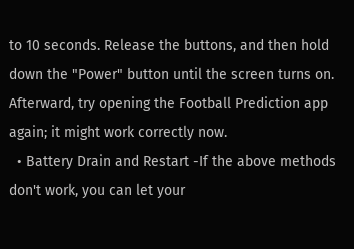to 10 seconds. Release the buttons, and then hold down the "Power" button until the screen turns on. Afterward, try opening the Football Prediction app again; it might work correctly now.
  • Battery Drain and Restart -If the above methods don't work, you can let your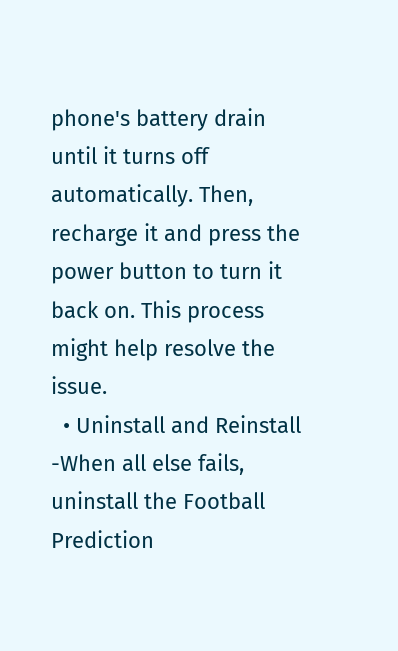phone's battery drain until it turns off automatically. Then, recharge it and press the power button to turn it back on. This process might help resolve the issue.
  • Uninstall and Reinstall -When all else fails, uninstall the Football Prediction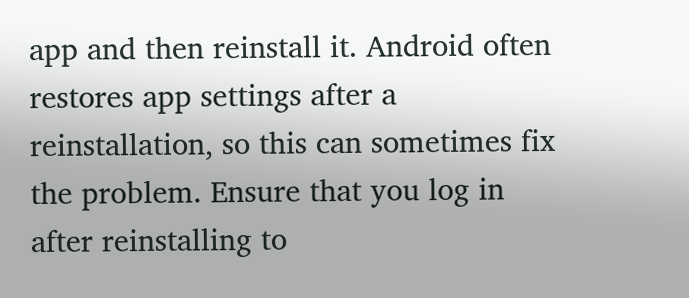app and then reinstall it. Android often restores app settings after a reinstallation, so this can sometimes fix the problem. Ensure that you log in after reinstalling to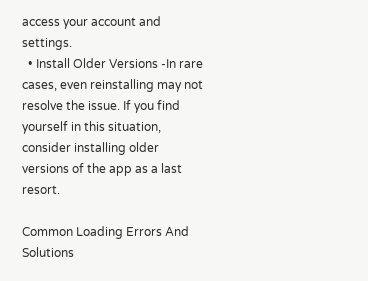access your account and settings.
  • Install Older Versions -In rare cases, even reinstalling may not resolve the issue. If you find yourself in this situation, consider installing older versions of the app as a last resort.

Common Loading Errors And Solutions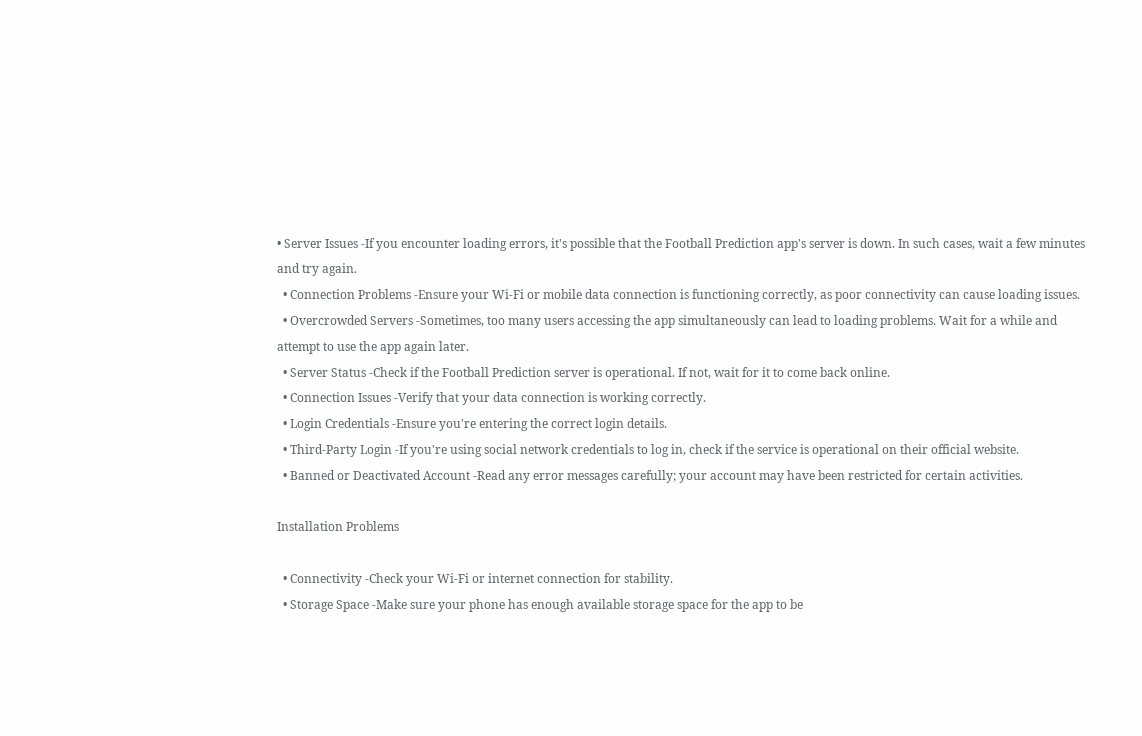• Server Issues -If you encounter loading errors, it's possible that the Football Prediction app's server is down. In such cases, wait a few minutes and try again.
  • Connection Problems -Ensure your Wi-Fi or mobile data connection is functioning correctly, as poor connectivity can cause loading issues.
  • Overcrowded Servers -Sometimes, too many users accessing the app simultaneously can lead to loading problems. Wait for a while and attempt to use the app again later.
  • Server Status -Check if the Football Prediction server is operational. If not, wait for it to come back online.
  • Connection Issues -Verify that your data connection is working correctly.
  • Login Credentials -Ensure you're entering the correct login details.
  • Third-Party Login -If you're using social network credentials to log in, check if the service is operational on their official website.
  • Banned or Deactivated Account -Read any error messages carefully; your account may have been restricted for certain activities.

Installation Problems

  • Connectivity -Check your Wi-Fi or internet connection for stability.
  • Storage Space -Make sure your phone has enough available storage space for the app to be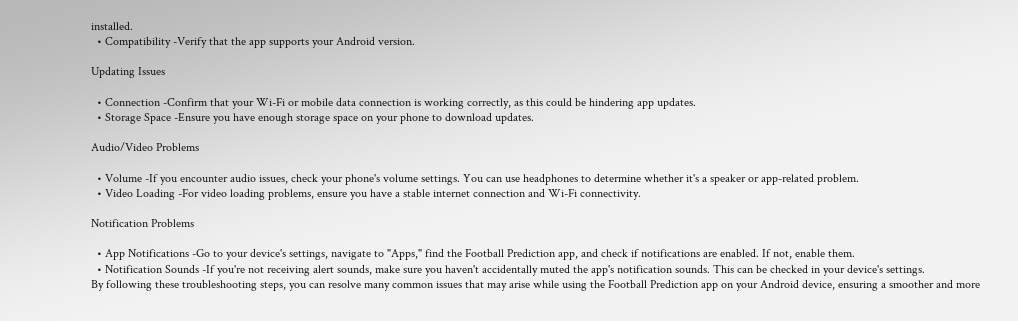installed.
  • Compatibility -Verify that the app supports your Android version.

Updating Issues

  • Connection -Confirm that your Wi-Fi or mobile data connection is working correctly, as this could be hindering app updates.
  • Storage Space -Ensure you have enough storage space on your phone to download updates.

Audio/Video Problems

  • Volume -If you encounter audio issues, check your phone's volume settings. You can use headphones to determine whether it's a speaker or app-related problem.
  • Video Loading -For video loading problems, ensure you have a stable internet connection and Wi-Fi connectivity.

Notification Problems

  • App Notifications -Go to your device's settings, navigate to "Apps," find the Football Prediction app, and check if notifications are enabled. If not, enable them.
  • Notification Sounds -If you're not receiving alert sounds, make sure you haven't accidentally muted the app's notification sounds. This can be checked in your device's settings.
By following these troubleshooting steps, you can resolve many common issues that may arise while using the Football Prediction app on your Android device, ensuring a smoother and more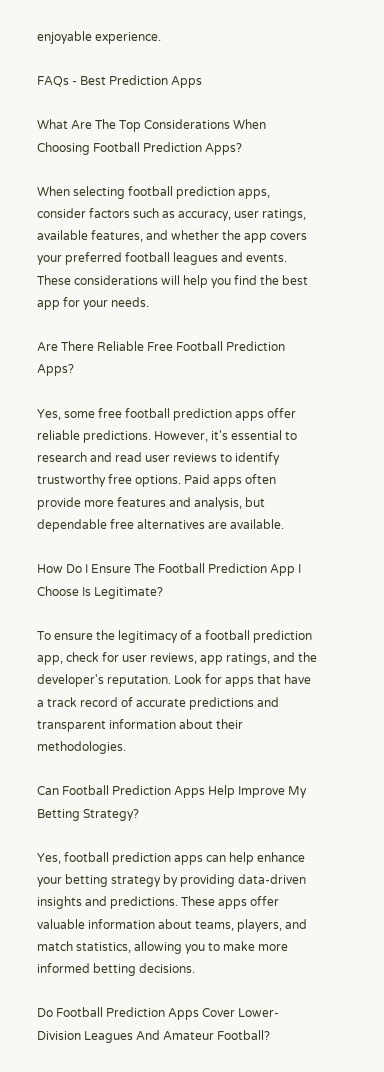enjoyable experience.

FAQs - Best Prediction Apps

What Are The Top Considerations When Choosing Football Prediction Apps?

When selecting football prediction apps, consider factors such as accuracy, user ratings, available features, and whether the app covers your preferred football leagues and events. These considerations will help you find the best app for your needs.

Are There Reliable Free Football Prediction Apps?

Yes, some free football prediction apps offer reliable predictions. However, it's essential to research and read user reviews to identify trustworthy free options. Paid apps often provide more features and analysis, but dependable free alternatives are available.

How Do I Ensure The Football Prediction App I Choose Is Legitimate?

To ensure the legitimacy of a football prediction app, check for user reviews, app ratings, and the developer's reputation. Look for apps that have a track record of accurate predictions and transparent information about their methodologies.

Can Football Prediction Apps Help Improve My Betting Strategy?

Yes, football prediction apps can help enhance your betting strategy by providing data-driven insights and predictions. These apps offer valuable information about teams, players, and match statistics, allowing you to make more informed betting decisions.

Do Football Prediction Apps Cover Lower-Division Leagues And Amateur Football?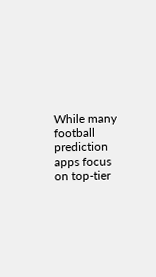While many football prediction apps focus on top-tier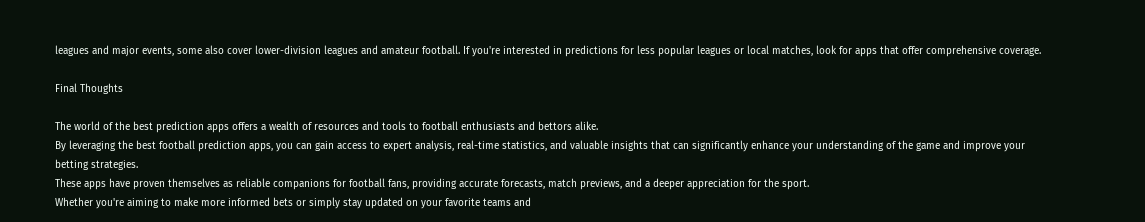leagues and major events, some also cover lower-division leagues and amateur football. If you're interested in predictions for less popular leagues or local matches, look for apps that offer comprehensive coverage.

Final Thoughts

The world of the best prediction apps offers a wealth of resources and tools to football enthusiasts and bettors alike.
By leveraging the best football prediction apps, you can gain access to expert analysis, real-time statistics, and valuable insights that can significantly enhance your understanding of the game and improve your betting strategies.
These apps have proven themselves as reliable companions for football fans, providing accurate forecasts, match previews, and a deeper appreciation for the sport.
Whether you're aiming to make more informed bets or simply stay updated on your favorite teams and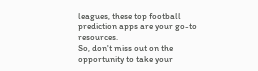leagues, these top football prediction apps are your go-to resources.
So, don't miss out on the opportunity to take your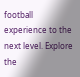football experience to the next level. Explore the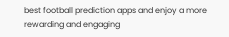best football prediction apps and enjoy a more rewarding and engaging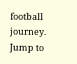football journey.
Jump to